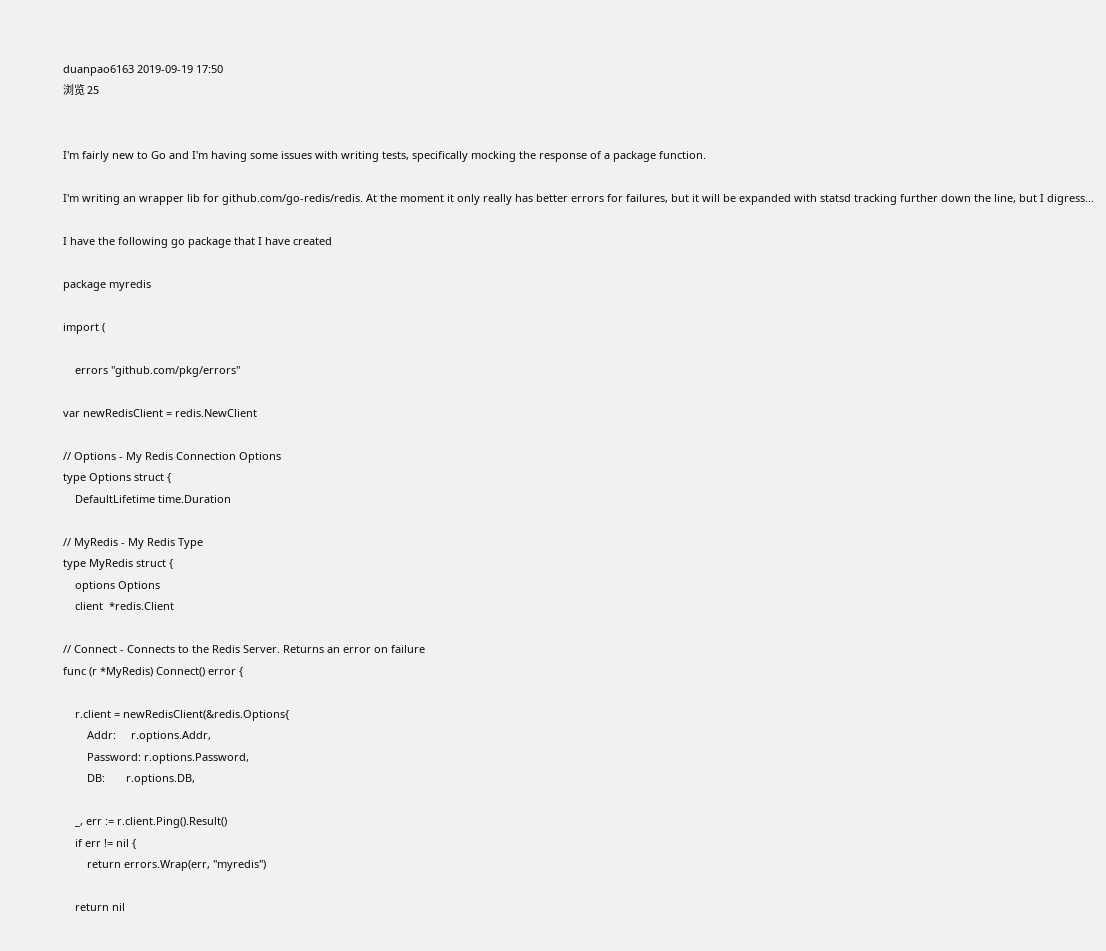duanpao6163 2019-09-19 17:50
浏览 25


I'm fairly new to Go and I'm having some issues with writing tests, specifically mocking the response of a package function.

I'm writing an wrapper lib for github.com/go-redis/redis. At the moment it only really has better errors for failures, but it will be expanded with statsd tracking further down the line, but I digress...

I have the following go package that I have created

package myredis

import (

    errors "github.com/pkg/errors"

var newRedisClient = redis.NewClient

// Options - My Redis Connection Options
type Options struct {
    DefaultLifetime time.Duration

// MyRedis - My Redis Type
type MyRedis struct {
    options Options
    client  *redis.Client

// Connect - Connects to the Redis Server. Returns an error on failure
func (r *MyRedis) Connect() error {

    r.client = newRedisClient(&redis.Options{
        Addr:     r.options.Addr,
        Password: r.options.Password,
        DB:       r.options.DB,

    _, err := r.client.Ping().Result()
    if err != nil {
        return errors.Wrap(err, "myredis")

    return nil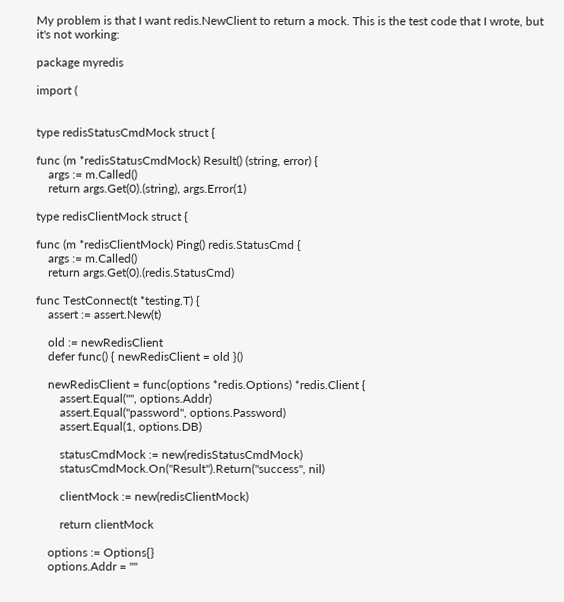My problem is that I want redis.NewClient to return a mock. This is the test code that I wrote, but it's not working:

package myredis

import (


type redisStatusCmdMock struct {

func (m *redisStatusCmdMock) Result() (string, error) {
    args := m.Called()
    return args.Get(0).(string), args.Error(1)

type redisClientMock struct {

func (m *redisClientMock) Ping() redis.StatusCmd {
    args := m.Called()
    return args.Get(0).(redis.StatusCmd)

func TestConnect(t *testing.T) {
    assert := assert.New(t)

    old := newRedisClient
    defer func() { newRedisClient = old }()

    newRedisClient = func(options *redis.Options) *redis.Client {
        assert.Equal("", options.Addr)
        assert.Equal("password", options.Password)
        assert.Equal(1, options.DB)

        statusCmdMock := new(redisStatusCmdMock)
        statusCmdMock.On("Result").Return("success", nil)

        clientMock := new(redisClientMock)

        return clientMock

    options := Options{}
    options.Addr = ""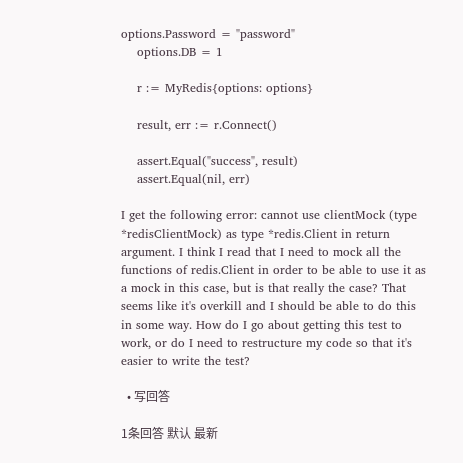options.Password = "password"
    options.DB = 1

    r := MyRedis{options: options}

    result, err := r.Connect()

    assert.Equal("success", result)
    assert.Equal(nil, err)

I get the following error: cannot use clientMock (type *redisClientMock) as type *redis.Client in return argument. I think I read that I need to mock all the functions of redis.Client in order to be able to use it as a mock in this case, but is that really the case? That seems like it's overkill and I should be able to do this in some way. How do I go about getting this test to work, or do I need to restructure my code so that it's easier to write the test?

  • 写回答

1条回答 默认 最新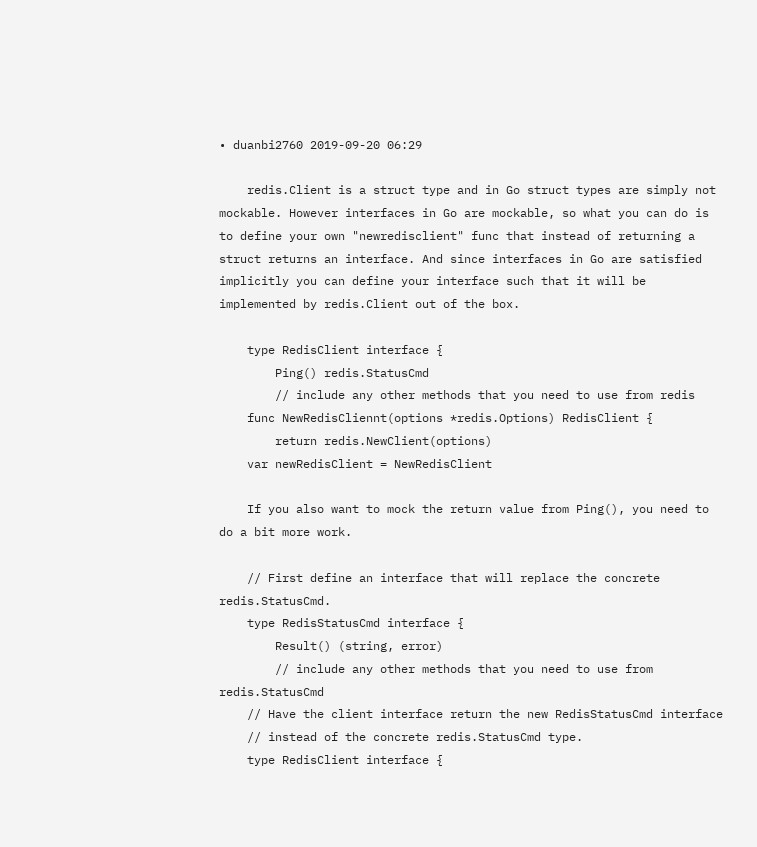• duanbi2760 2019-09-20 06:29

    redis.Client is a struct type and in Go struct types are simply not mockable. However interfaces in Go are mockable, so what you can do is to define your own "newredisclient" func that instead of returning a struct returns an interface. And since interfaces in Go are satisfied implicitly you can define your interface such that it will be implemented by redis.Client out of the box.

    type RedisClient interface {
        Ping() redis.StatusCmd
        // include any other methods that you need to use from redis
    func NewRedisCliennt(options *redis.Options) RedisClient {
        return redis.NewClient(options)
    var newRedisClient = NewRedisClient

    If you also want to mock the return value from Ping(), you need to do a bit more work.

    // First define an interface that will replace the concrete redis.StatusCmd.
    type RedisStatusCmd interface {
        Result() (string, error)
        // include any other methods that you need to use from redis.StatusCmd
    // Have the client interface return the new RedisStatusCmd interface
    // instead of the concrete redis.StatusCmd type.
    type RedisClient interface {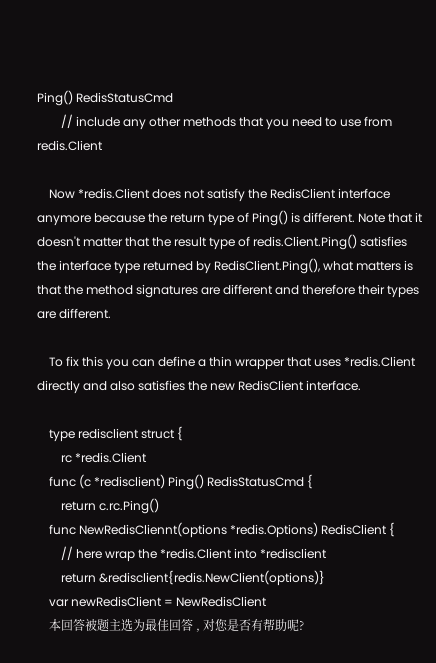Ping() RedisStatusCmd
        // include any other methods that you need to use from redis.Client

    Now *redis.Client does not satisfy the RedisClient interface anymore because the return type of Ping() is different. Note that it doesn't matter that the result type of redis.Client.Ping() satisfies the interface type returned by RedisClient.Ping(), what matters is that the method signatures are different and therefore their types are different.

    To fix this you can define a thin wrapper that uses *redis.Client directly and also satisfies the new RedisClient interface.

    type redisclient struct {
        rc *redis.Client
    func (c *redisclient) Ping() RedisStatusCmd {
        return c.rc.Ping()
    func NewRedisCliennt(options *redis.Options) RedisClient {
        // here wrap the *redis.Client into *redisclient
        return &redisclient{redis.NewClient(options)}
    var newRedisClient = NewRedisClient
    本回答被题主选为最佳回答 , 对您是否有帮助呢?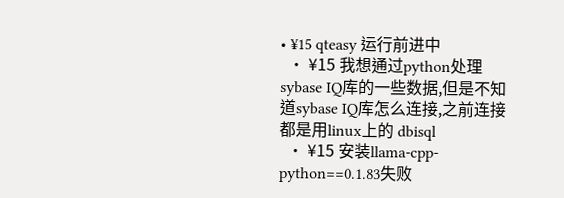• ¥15 qteasy 运行前进中
  • ¥15 我想通过python处理sybase IQ库的一些数据,但是不知道sybase IQ库怎么连接,之前连接都是用linux上的 dbisql
  • ¥15 安装llama-cpp-python==0.1.83失败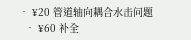• ¥20 管道轴向耦合水击问题
  • ¥60 补全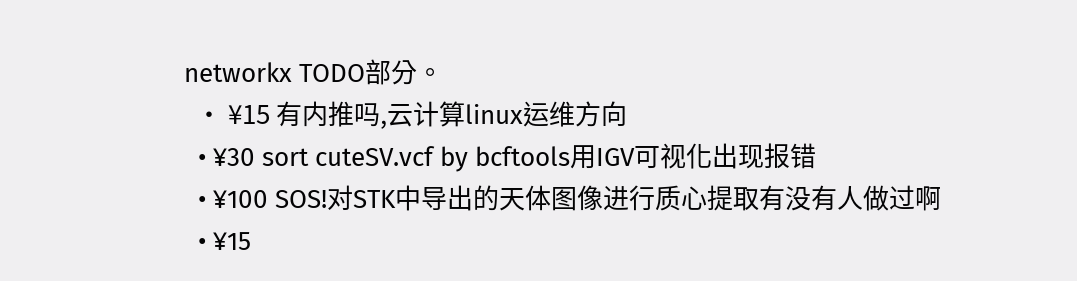networkx TODO部分。
  • ¥15 有内推吗,云计算linux运维方向
  • ¥30 sort cuteSV.vcf by bcftools用IGV可视化出现报错
  • ¥100 SOS!对STK中导出的天体图像进行质心提取有没有人做过啊
  • ¥15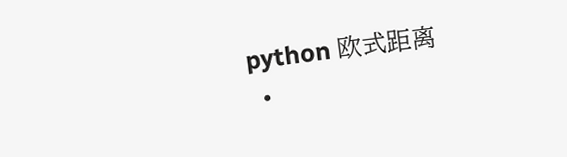python 欧式距离
  •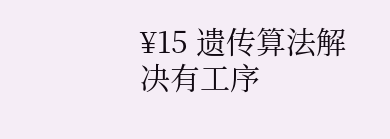¥15 遗传算法解决有工序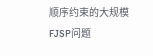顺序约束的大规模FJSP问题